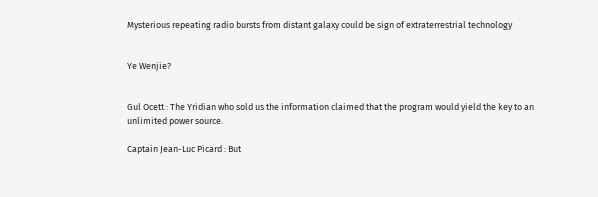Mysterious repeating radio bursts from distant galaxy could be sign of extraterrestrial technology


Ye Wenjie?


Gul Ocett : The Yridian who sold us the information claimed that the program would yield the key to an unlimited power source.

Captain Jean-Luc Picard : But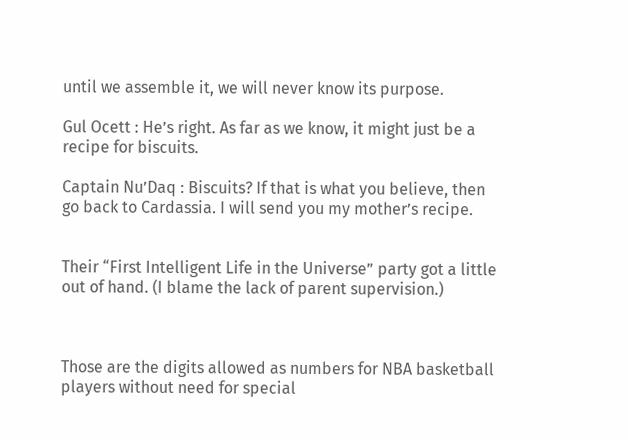until we assemble it, we will never know its purpose.

Gul Ocett : He’s right. As far as we know, it might just be a recipe for biscuits.

Captain Nu’Daq : Biscuits? If that is what you believe, then go back to Cardassia. I will send you my mother’s recipe.


Their “First Intelligent Life in the Universe” party got a little out of hand. (I blame the lack of parent supervision.)



Those are the digits allowed as numbers for NBA basketball players without need for special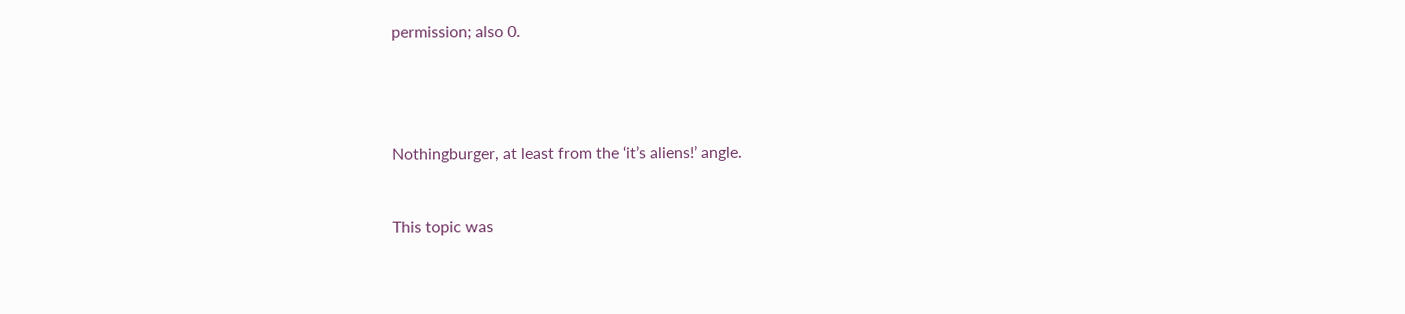permission; also 0.




Nothingburger, at least from the ‘it’s aliens!’ angle.


This topic was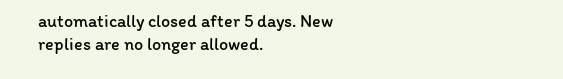automatically closed after 5 days. New replies are no longer allowed.